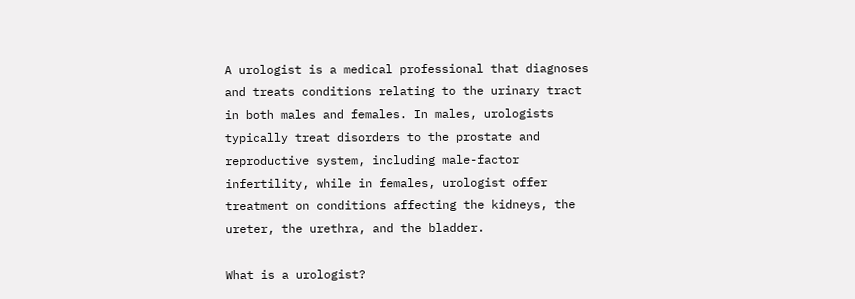A urologist is a medical professional that diagnoses and treats conditions relating to the urinary tract in both males and females. In males, urologists typically treat disorders to the prostate and reproductive system, including male-factor infertility, while in females, urologist offer treatment on conditions affecting the kidneys, the ureter, the urethra, and the bladder.

What is a urologist?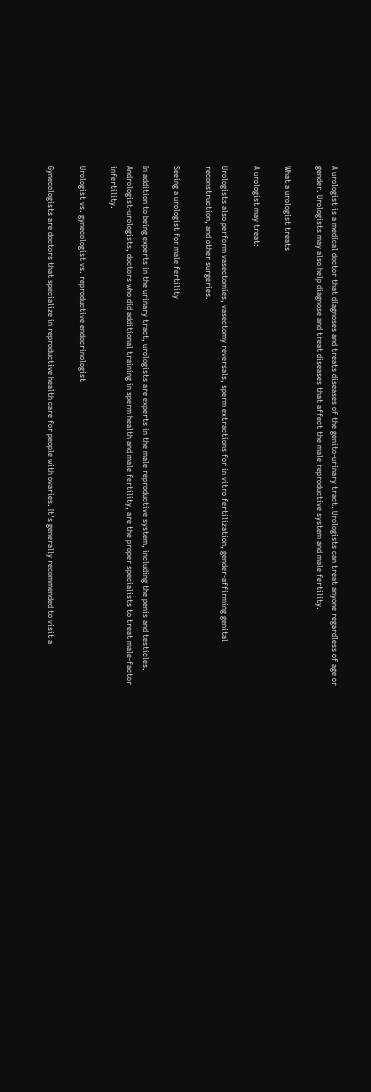A urologist is a medical doctor that diagnoses and treats diseases of the genito-urinary tract. Urologists can treat anyone regardless of age or gender. Urologists may also help diagnose and treat diseases that affect the male reproductive system and male fertility.

What a urologist treats

A urologist may treat:

Urologists also perform vasectomies, vasectomy reversals, sperm extractions for in vitro fertilization, gender-affirming genital reconstruction, and other surgeries.

Seeing a urologist for male fertility

In addition to being experts in the urinary tract, urologists are experts in the male reproductive system, including the penis and testicles. Andrologist-urologists, doctors who did additional training in sperm health and male fertility, are the proper specialists to treat male-factor infertility.

Urologist vs. gynecologist vs. reproductive endocrinologist

Gynecologists are doctors that specialize in reproductive health care for people with ovaries. It's generally recommended to visit a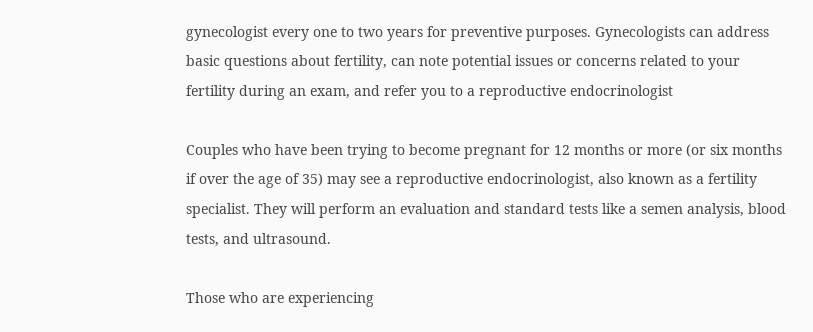gynecologist every one to two years for preventive purposes. Gynecologists can address basic questions about fertility, can note potential issues or concerns related to your fertility during an exam, and refer you to a reproductive endocrinologist

Couples who have been trying to become pregnant for 12 months or more (or six months if over the age of 35) may see a reproductive endocrinologist, also known as a fertility specialist. They will perform an evaluation and standard tests like a semen analysis, blood tests, and ultrasound.

Those who are experiencing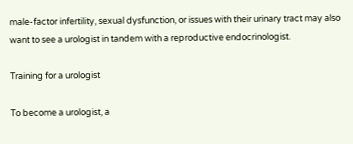male-factor infertility, sexual dysfunction, or issues with their urinary tract may also want to see a urologist in tandem with a reproductive endocrinologist.

Training for a urologist

To become a urologist, a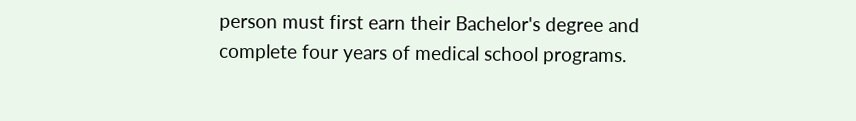person must first earn their Bachelor's degree and complete four years of medical school programs.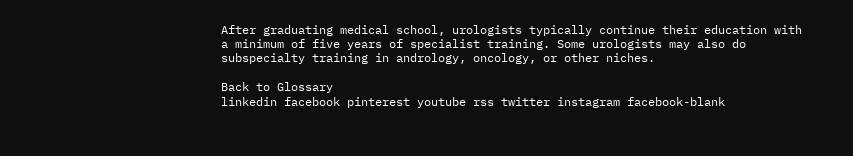After graduating medical school, urologists typically continue their education with a minimum of five years of specialist training. Some urologists may also do subspecialty training in andrology, oncology, or other niches.

Back to Glossary
linkedin facebook pinterest youtube rss twitter instagram facebook-blank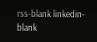rss-blank linkedin-blank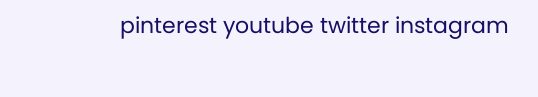pinterest youtube twitter instagram